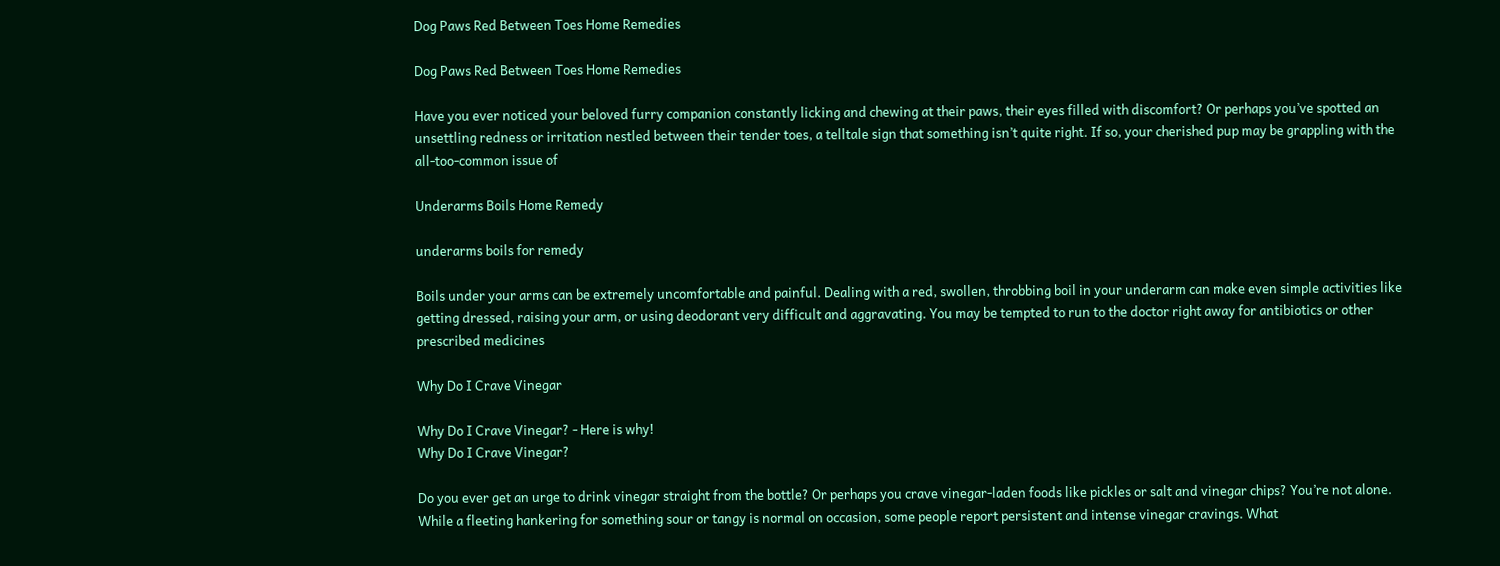Dog Paws Red Between Toes Home Remedies

Dog Paws Red Between Toes Home Remedies

Have you ever noticed your beloved furry companion constantly licking and chewing at their paws, their eyes filled with discomfort? Or perhaps you’ve spotted an unsettling redness or irritation nestled between their tender toes, a telltale sign that something isn’t quite right. If so, your cherished pup may be grappling with the all-too-common issue of

Underarms Boils Home Remedy

underarms boils for remedy

Boils under your arms can be extremely uncomfortable and painful. Dealing with a red, swollen, throbbing boil in your underarm can make even simple activities like getting dressed, raising your arm, or using deodorant very difficult and aggravating. You may be tempted to run to the doctor right away for antibiotics or other prescribed medicines

Why Do I Crave Vinegar

Why Do I Crave Vinegar? - Here is why!
Why Do I Crave Vinegar?

Do you ever get an urge to drink vinegar straight from the bottle? Or perhaps you crave vinegar-laden foods like pickles or salt and vinegar chips? You’re not alone. While a fleeting hankering for something sour or tangy is normal on occasion, some people report persistent and intense vinegar cravings. What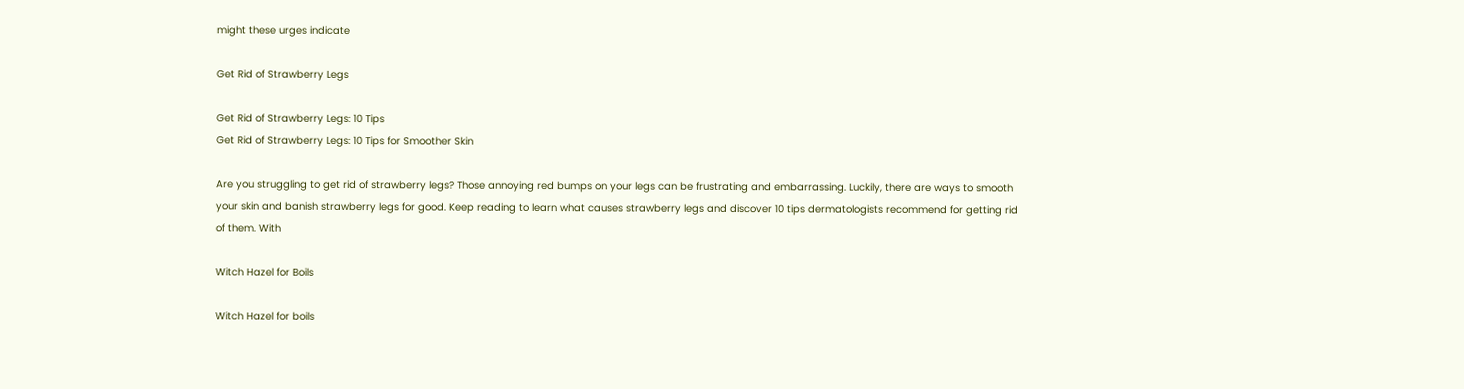might these urges indicate

Get Rid of Strawberry Legs

Get Rid of Strawberry Legs: 10 Tips
Get Rid of Strawberry Legs: 10 Tips for Smoother Skin

Are you struggling to get rid of strawberry legs? Those annoying red bumps on your legs can be frustrating and embarrassing. Luckily, there are ways to smooth your skin and banish strawberry legs for good. Keep reading to learn what causes strawberry legs and discover 10 tips dermatologists recommend for getting rid of them. With

Witch Hazel for Boils

Witch Hazel for boils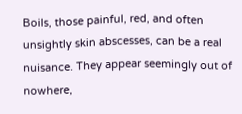Boils, those painful, red, and often unsightly skin abscesses, can be a real nuisance. They appear seemingly out of nowhere,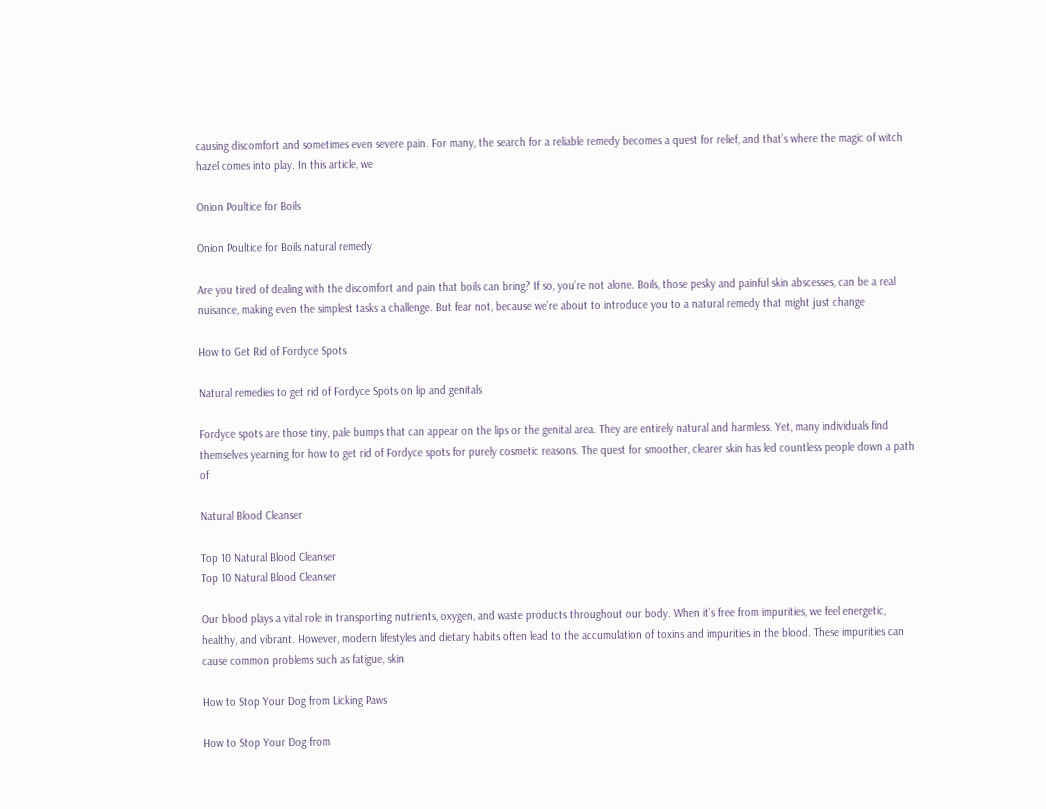causing discomfort and sometimes even severe pain. For many, the search for a reliable remedy becomes a quest for relief, and that’s where the magic of witch hazel comes into play. In this article, we

Onion Poultice for Boils

Onion Poultice for Boils natural remedy

Are you tired of dealing with the discomfort and pain that boils can bring? If so, you’re not alone. Boils, those pesky and painful skin abscesses, can be a real nuisance, making even the simplest tasks a challenge. But fear not, because we’re about to introduce you to a natural remedy that might just change

How to Get Rid of Fordyce Spots

Natural remedies to get rid of Fordyce Spots on lip and genitals

Fordyce spots are those tiny, pale bumps that can appear on the lips or the genital area. They are entirely natural and harmless. Yet, many individuals find themselves yearning for how to get rid of Fordyce spots for purely cosmetic reasons. The quest for smoother, clearer skin has led countless people down a path of

Natural Blood Cleanser

Top 10 Natural Blood Cleanser
Top 10 Natural Blood Cleanser

Our blood plays a vital role in transporting nutrients, oxygen, and waste products throughout our body. When it’s free from impurities, we feel energetic, healthy, and vibrant. However, modern lifestyles and dietary habits often lead to the accumulation of toxins and impurities in the blood. These impurities can cause common problems such as fatigue, skin

How to Stop Your Dog from Licking Paws

How to Stop Your Dog from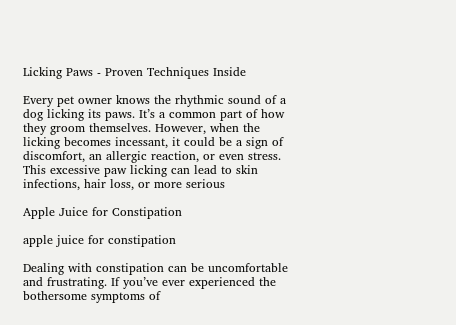Licking Paws - Proven Techniques Inside

Every pet owner knows the rhythmic sound of a dog licking its paws. It’s a common part of how they groom themselves. However, when the licking becomes incessant, it could be a sign of discomfort, an allergic reaction, or even stress. This excessive paw licking can lead to skin infections, hair loss, or more serious

Apple Juice for Constipation

apple juice for constipation

Dealing with constipation can be uncomfortable and frustrating. If you’ve ever experienced the bothersome symptoms of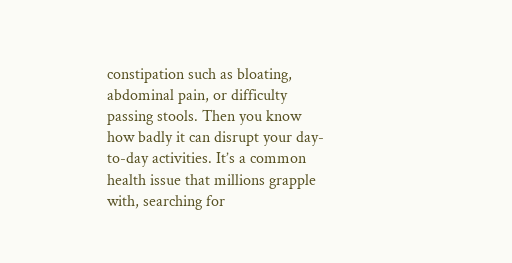constipation such as bloating, abdominal pain, or difficulty passing stools. Then you know how badly it can disrupt your day-to-day activities. It’s a common health issue that millions grapple with, searching for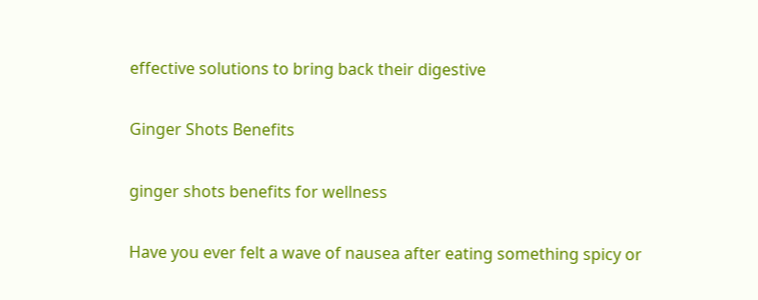effective solutions to bring back their digestive

Ginger Shots Benefits

ginger shots benefits for wellness

Have you ever felt a wave of nausea after eating something spicy or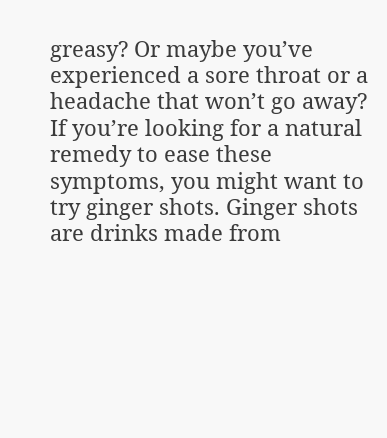greasy? Or maybe you’ve experienced a sore throat or a headache that won’t go away? If you’re looking for a natural remedy to ease these symptoms, you might want to try ginger shots. Ginger shots are drinks made from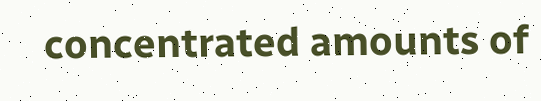concentrated amounts of